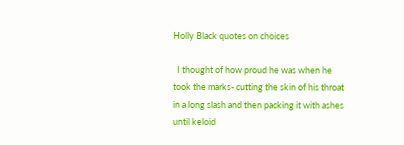Holly Black quotes on choices

  I thought of how proud he was when he took the marks- cutting the skin of his throat in a long slash and then packing it with ashes until keloid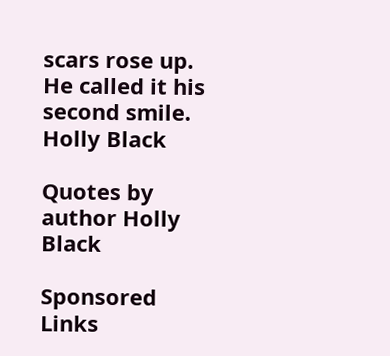scars rose up. He called it his second smile.
Holly Black

Quotes by author Holly Black

Sponsored Links